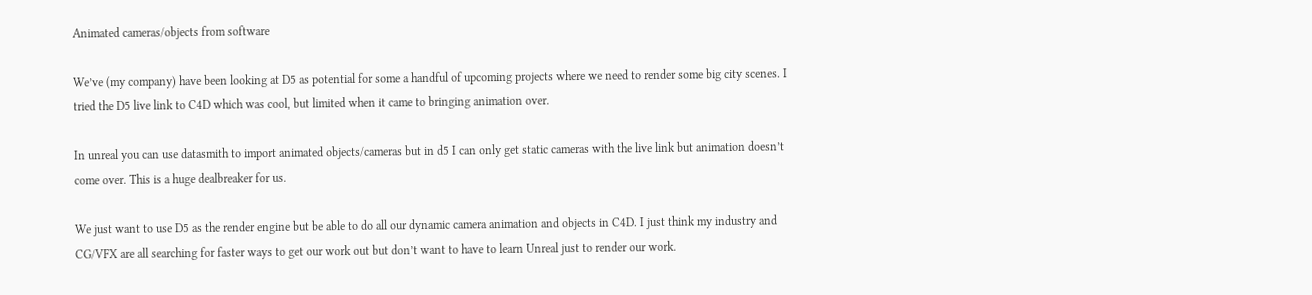Animated cameras/objects from software

We’ve (my company) have been looking at D5 as potential for some a handful of upcoming projects where we need to render some big city scenes. I tried the D5 live link to C4D which was cool, but limited when it came to bringing animation over.

In unreal you can use datasmith to import animated objects/cameras but in d5 I can only get static cameras with the live link but animation doesn’t come over. This is a huge dealbreaker for us.

We just want to use D5 as the render engine but be able to do all our dynamic camera animation and objects in C4D. I just think my industry and CG/VFX are all searching for faster ways to get our work out but don’t want to have to learn Unreal just to render our work.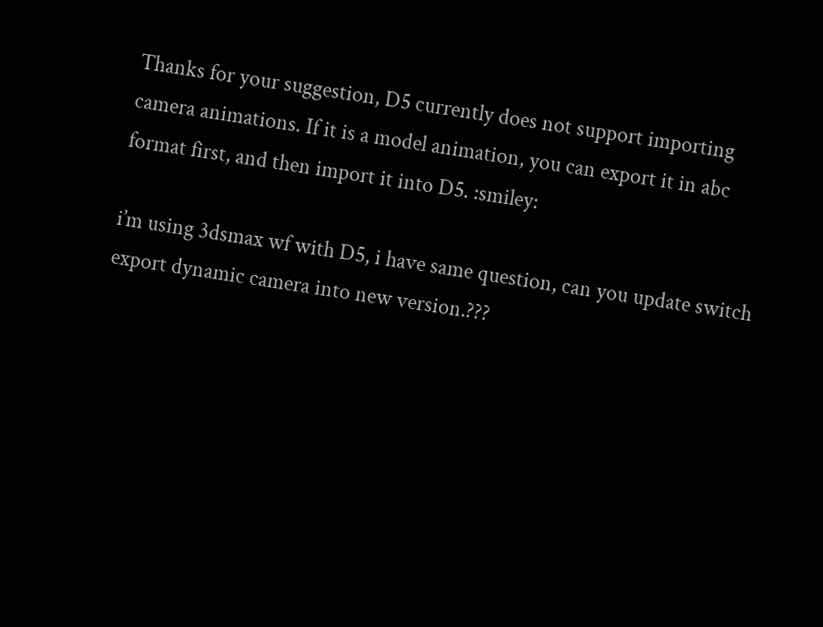Thanks for your suggestion, D5 currently does not support importing camera animations. If it is a model animation, you can export it in abc format first, and then import it into D5. :smiley:

i’m using 3dsmax wf with D5, i have same question, can you update switch export dynamic camera into new version.???